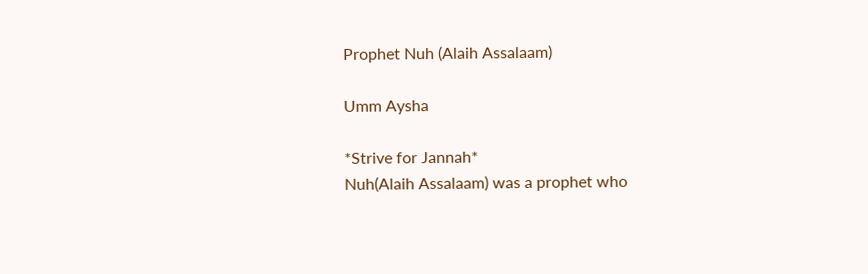Prophet Nuh (Alaih Assalaam)

Umm Aysha

*Strive for Jannah*
Nuh(Alaih Assalaam) was a prophet who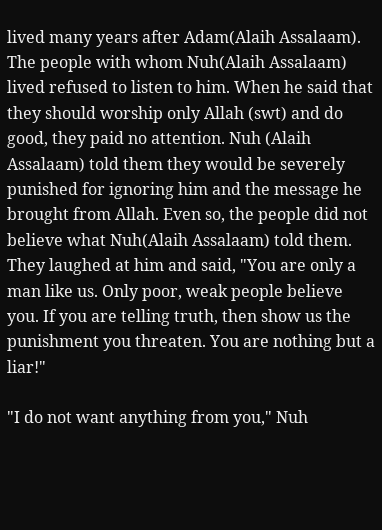lived many years after Adam(Alaih Assalaam). The people with whom Nuh(Alaih Assalaam) lived refused to listen to him. When he said that they should worship only Allah (swt) and do good, they paid no attention. Nuh (Alaih Assalaam) told them they would be severely punished for ignoring him and the message he brought from Allah. Even so, the people did not believe what Nuh(Alaih Assalaam) told them. They laughed at him and said, "You are only a man like us. Only poor, weak people believe you. If you are telling truth, then show us the punishment you threaten. You are nothing but a liar!"

"I do not want anything from you," Nuh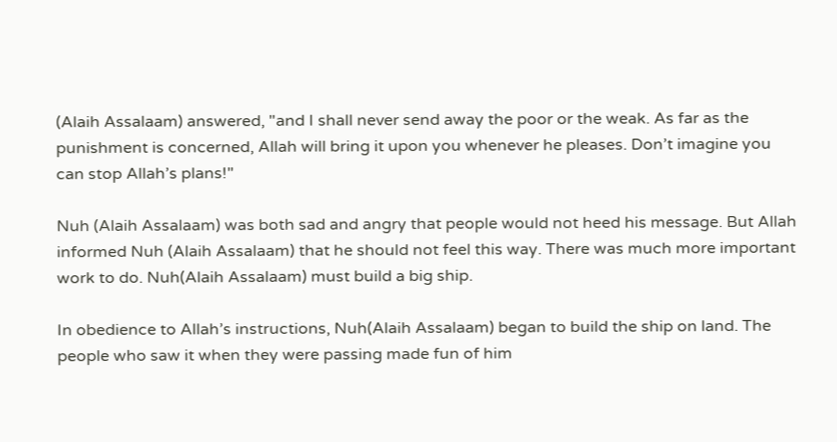(Alaih Assalaam) answered, "and I shall never send away the poor or the weak. As far as the punishment is concerned, Allah will bring it upon you whenever he pleases. Don’t imagine you can stop Allah’s plans!"

Nuh (Alaih Assalaam) was both sad and angry that people would not heed his message. But Allah informed Nuh (Alaih Assalaam) that he should not feel this way. There was much more important work to do. Nuh(Alaih Assalaam) must build a big ship.

In obedience to Allah’s instructions, Nuh(Alaih Assalaam) began to build the ship on land. The people who saw it when they were passing made fun of him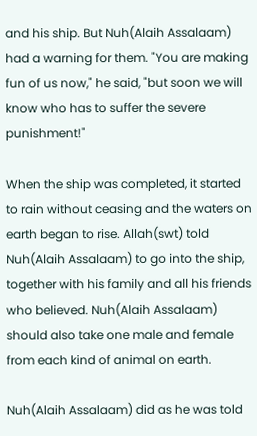and his ship. But Nuh(Alaih Assalaam) had a warning for them. "You are making fun of us now," he said, "but soon we will know who has to suffer the severe punishment!"

When the ship was completed, it started to rain without ceasing and the waters on earth began to rise. Allah(swt) told Nuh(Alaih Assalaam) to go into the ship, together with his family and all his friends who believed. Nuh(Alaih Assalaam) should also take one male and female from each kind of animal on earth.

Nuh(Alaih Assalaam) did as he was told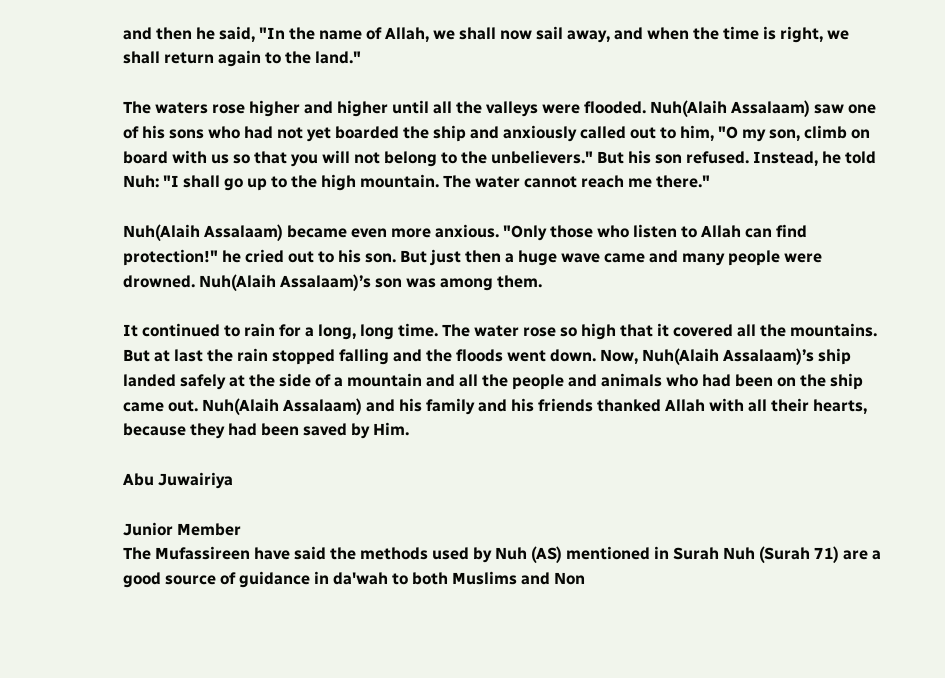and then he said, "In the name of Allah, we shall now sail away, and when the time is right, we shall return again to the land."

The waters rose higher and higher until all the valleys were flooded. Nuh(Alaih Assalaam) saw one of his sons who had not yet boarded the ship and anxiously called out to him, "O my son, climb on board with us so that you will not belong to the unbelievers." But his son refused. Instead, he told Nuh: "I shall go up to the high mountain. The water cannot reach me there."

Nuh(Alaih Assalaam) became even more anxious. "Only those who listen to Allah can find protection!" he cried out to his son. But just then a huge wave came and many people were drowned. Nuh(Alaih Assalaam)’s son was among them.

It continued to rain for a long, long time. The water rose so high that it covered all the mountains. But at last the rain stopped falling and the floods went down. Now, Nuh(Alaih Assalaam)’s ship landed safely at the side of a mountain and all the people and animals who had been on the ship came out. Nuh(Alaih Assalaam) and his family and his friends thanked Allah with all their hearts, because they had been saved by Him.

Abu Juwairiya

Junior Member
The Mufassireen have said the methods used by Nuh (AS) mentioned in Surah Nuh (Surah 71) are a good source of guidance in da'wah to both Muslims and Non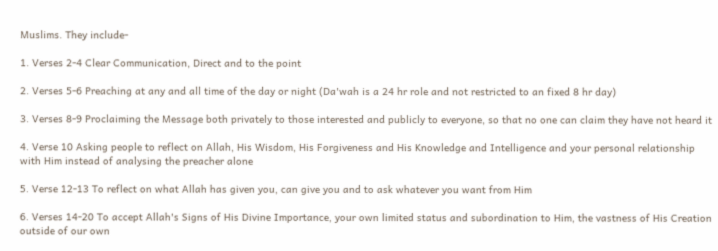Muslims. They include-

1. Verses 2-4 Clear Communication, Direct and to the point

2. Verses 5-6 Preaching at any and all time of the day or night (Da'wah is a 24 hr role and not restricted to an fixed 8 hr day)

3. Verses 8-9 Proclaiming the Message both privately to those interested and publicly to everyone, so that no one can claim they have not heard it

4. Verse 10 Asking people to reflect on Allah, His Wisdom, His Forgiveness and His Knowledge and Intelligence and your personal relationship with Him instead of analysing the preacher alone

5. Verse 12-13 To reflect on what Allah has given you, can give you and to ask whatever you want from Him

6. Verses 14-20 To accept Allah's Signs of His Divine Importance, your own limited status and subordination to Him, the vastness of His Creation outside of our own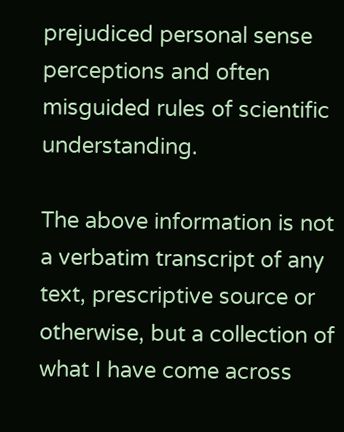prejudiced personal sense perceptions and often misguided rules of scientific understanding.

The above information is not a verbatim transcript of any text, prescriptive source or otherwise, but a collection of what I have come across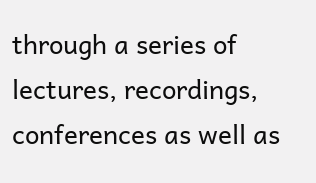through a series of lectures, recordings, conferences as well as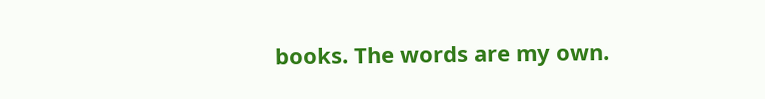books. The words are my own.